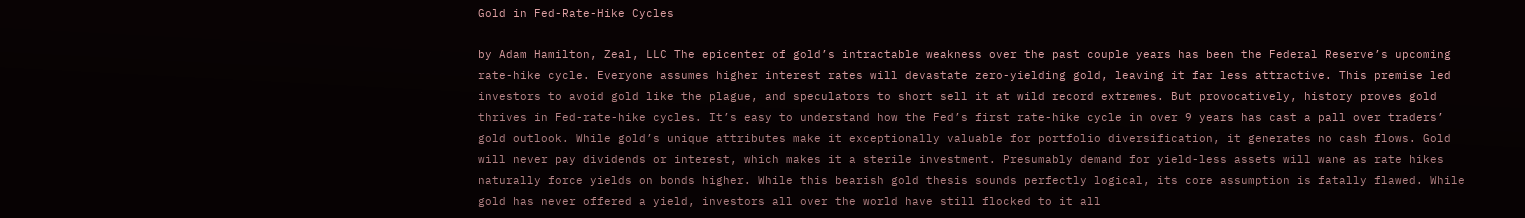Gold in Fed-Rate-Hike Cycles

by Adam Hamilton, Zeal, LLC The epicenter of gold’s intractable weakness over the past couple years has been the Federal Reserve’s upcoming rate-hike cycle. Everyone assumes higher interest rates will devastate zero-yielding gold, leaving it far less attractive. This premise led investors to avoid gold like the plague, and speculators to short sell it at wild record extremes. But provocatively, history proves gold thrives in Fed-rate-hike cycles. It’s easy to understand how the Fed’s first rate-hike cycle in over 9 years has cast a pall over traders’ gold outlook. While gold’s unique attributes make it exceptionally valuable for portfolio diversification, it generates no cash flows. Gold will never pay dividends or interest, which makes it a sterile investment. Presumably demand for yield-less assets will wane as rate hikes naturally force yields on bonds higher. While this bearish gold thesis sounds perfectly logical, its core assumption is fatally flawed. While gold has never offered a yield, investors all over the world have still flocked to it all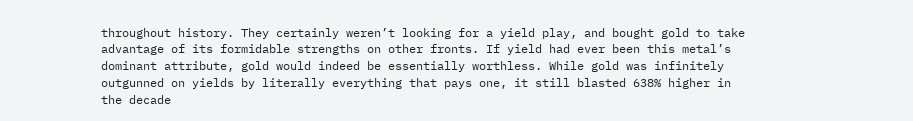throughout history. They certainly weren’t looking for a yield play, and bought gold to take advantage of its formidable strengths on other fronts. If yield had ever been this metal’s dominant attribute, gold would indeed be essentially worthless. While gold was infinitely outgunned on yields by literally everything that pays one, it still blasted 638% higher in the decade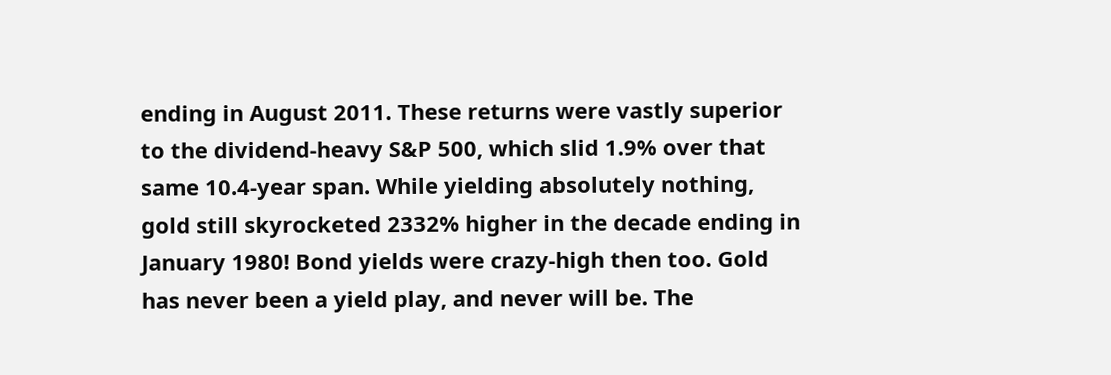ending in August 2011. These returns were vastly superior to the dividend-heavy S&P 500, which slid 1.9% over that same 10.4-year span. While yielding absolutely nothing, gold still skyrocketed 2332% higher in the decade ending in January 1980! Bond yields were crazy-high then too. Gold has never been a yield play, and never will be. The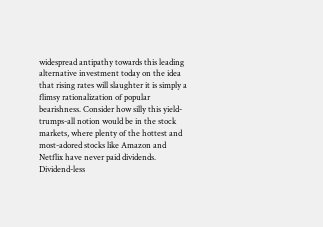widespread antipathy towards this leading alternative investment today on the idea that rising rates will slaughter it is simply a flimsy rationalization of popular bearishness. Consider how silly this yield-trumps-all notion would be in the stock markets, where plenty of the hottest and most-adored stocks like Amazon and Netflix have never paid dividends. Dividend-less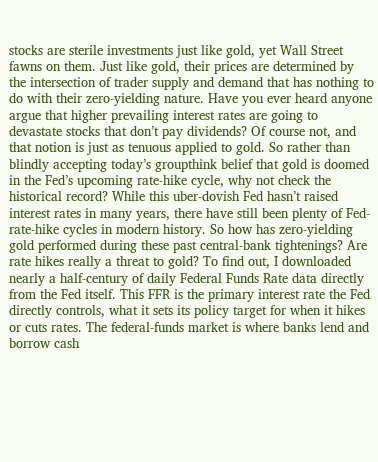stocks are sterile investments just like gold, yet Wall Street fawns on them. Just like gold, their prices are determined by the intersection of trader supply and demand that has nothing to do with their zero-yielding nature. Have you ever heard anyone argue that higher prevailing interest rates are going to devastate stocks that don’t pay dividends? Of course not, and that notion is just as tenuous applied to gold. So rather than blindly accepting today’s groupthink belief that gold is doomed in the Fed’s upcoming rate-hike cycle, why not check the historical record? While this uber-dovish Fed hasn’t raised interest rates in many years, there have still been plenty of Fed-rate-hike cycles in modern history. So how has zero-yielding gold performed during these past central-bank tightenings? Are rate hikes really a threat to gold? To find out, I downloaded nearly a half-century of daily Federal Funds Rate data directly from the Fed itself. This FFR is the primary interest rate the Fed directly controls, what it sets its policy target for when it hikes or cuts rates. The federal-funds market is where banks lend and borrow cash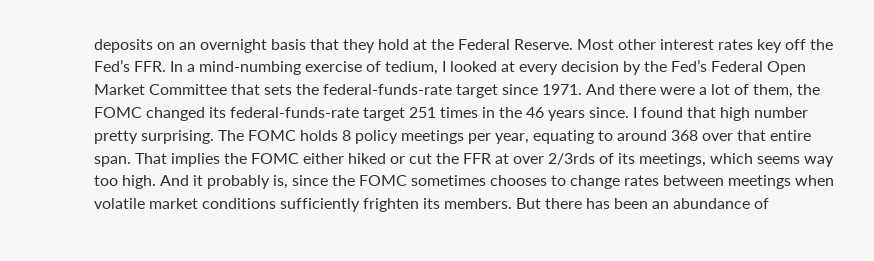deposits on an overnight basis that they hold at the Federal Reserve. Most other interest rates key off the Fed’s FFR. In a mind-numbing exercise of tedium, I looked at every decision by the Fed’s Federal Open Market Committee that sets the federal-funds-rate target since 1971. And there were a lot of them, the FOMC changed its federal-funds-rate target 251 times in the 46 years since. I found that high number pretty surprising. The FOMC holds 8 policy meetings per year, equating to around 368 over that entire span. That implies the FOMC either hiked or cut the FFR at over 2/3rds of its meetings, which seems way too high. And it probably is, since the FOMC sometimes chooses to change rates between meetings when volatile market conditions sufficiently frighten its members. But there has been an abundance of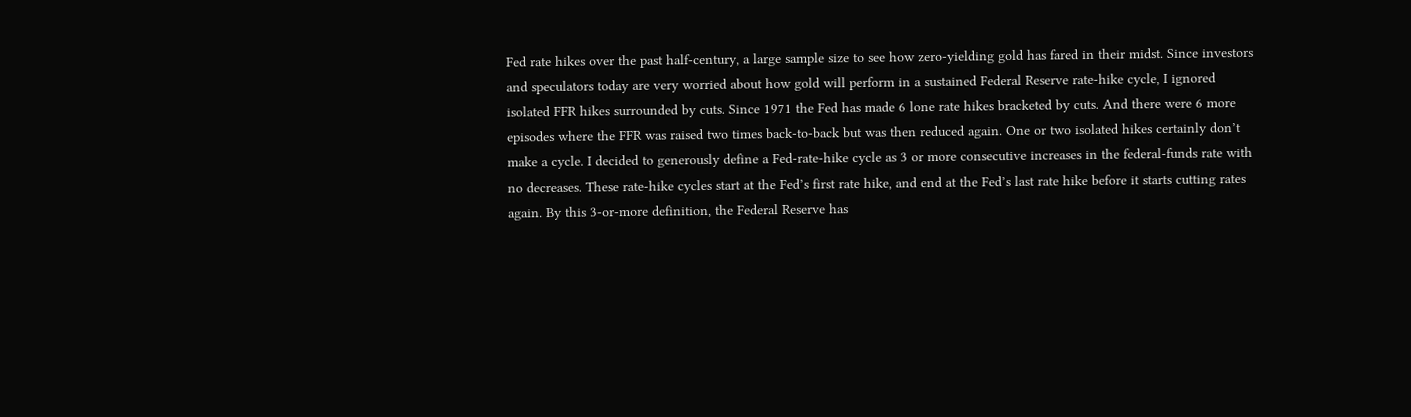Fed rate hikes over the past half-century, a large sample size to see how zero-yielding gold has fared in their midst. Since investors and speculators today are very worried about how gold will perform in a sustained Federal Reserve rate-hike cycle, I ignored isolated FFR hikes surrounded by cuts. Since 1971 the Fed has made 6 lone rate hikes bracketed by cuts. And there were 6 more episodes where the FFR was raised two times back-to-back but was then reduced again. One or two isolated hikes certainly don’t make a cycle. I decided to generously define a Fed-rate-hike cycle as 3 or more consecutive increases in the federal-funds rate with no decreases. These rate-hike cycles start at the Fed’s first rate hike, and end at the Fed’s last rate hike before it starts cutting rates again. By this 3-or-more definition, the Federal Reserve has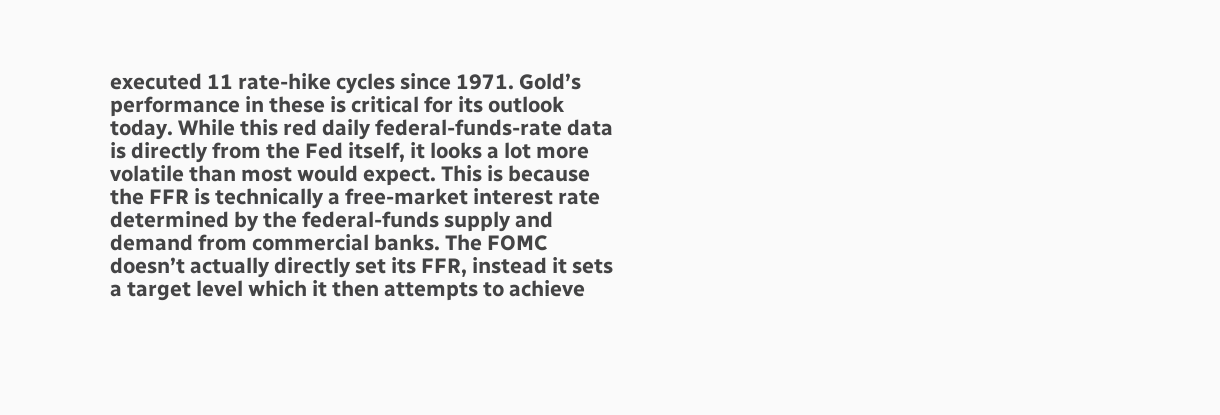executed 11 rate-hike cycles since 1971. Gold’s performance in these is critical for its outlook today. While this red daily federal-funds-rate data is directly from the Fed itself, it looks a lot more volatile than most would expect. This is because the FFR is technically a free-market interest rate determined by the federal-funds supply and demand from commercial banks. The FOMC doesn’t actually directly set its FFR, instead it sets a target level which it then attempts to achieve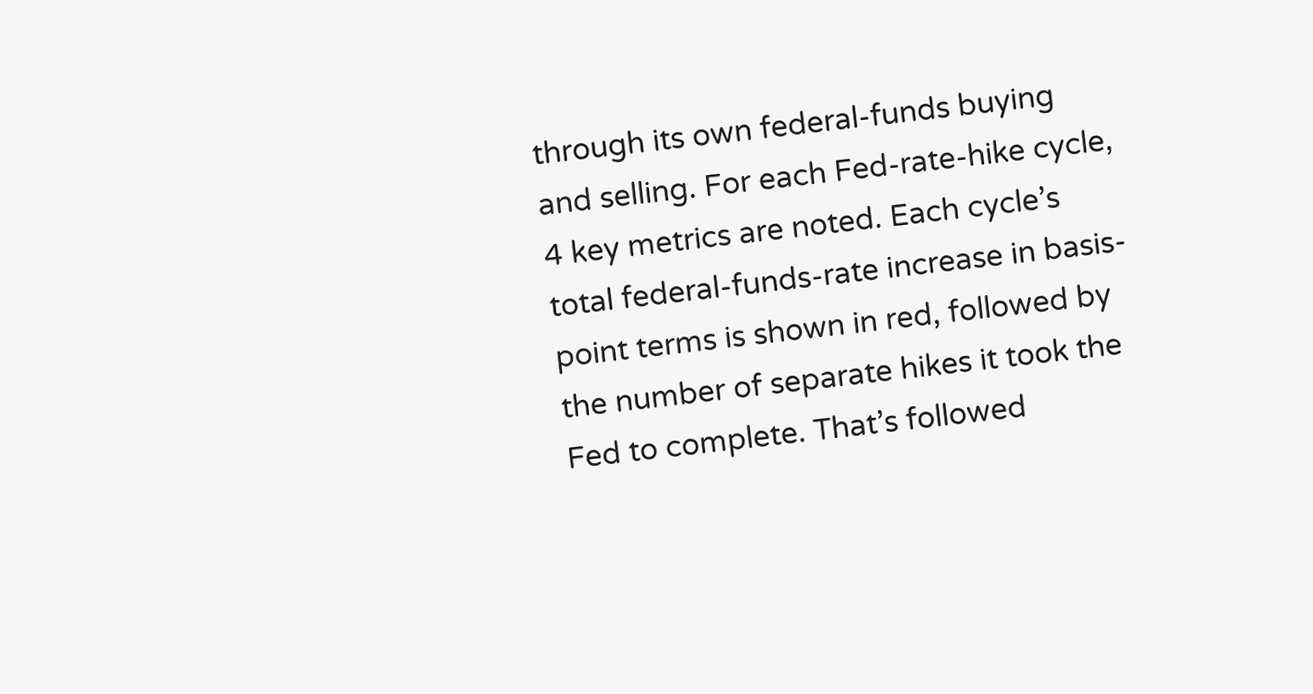through its own federal-funds buying and selling. For each Fed-rate-hike cycle, 4 key metrics are noted. Each cycle’s total federal-funds-rate increase in basis-point terms is shown in red, followed by the number of separate hikes it took the Fed to complete. That’s followed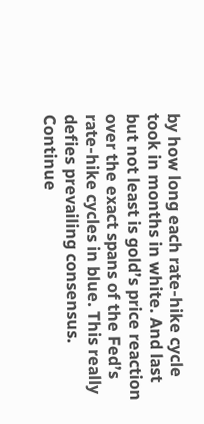by how long each rate-hike cycle took in months in white. And last but not least is gold’s price reaction over the exact spans of the Fed’s rate-hike cycles in blue. This really defies prevailing consensus. Continue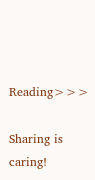Reading>>>

Sharing is caring!